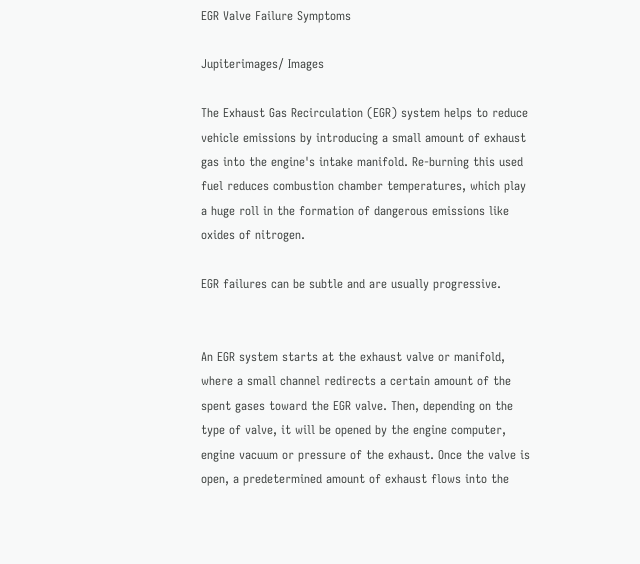EGR Valve Failure Symptoms

Jupiterimages/ Images

The Exhaust Gas Recirculation (EGR) system helps to reduce vehicle emissions by introducing a small amount of exhaust gas into the engine's intake manifold. Re-burning this used fuel reduces combustion chamber temperatures, which play a huge roll in the formation of dangerous emissions like oxides of nitrogen.

EGR failures can be subtle and are usually progressive.


An EGR system starts at the exhaust valve or manifold, where a small channel redirects a certain amount of the spent gases toward the EGR valve. Then, depending on the type of valve, it will be opened by the engine computer, engine vacuum or pressure of the exhaust. Once the valve is open, a predetermined amount of exhaust flows into the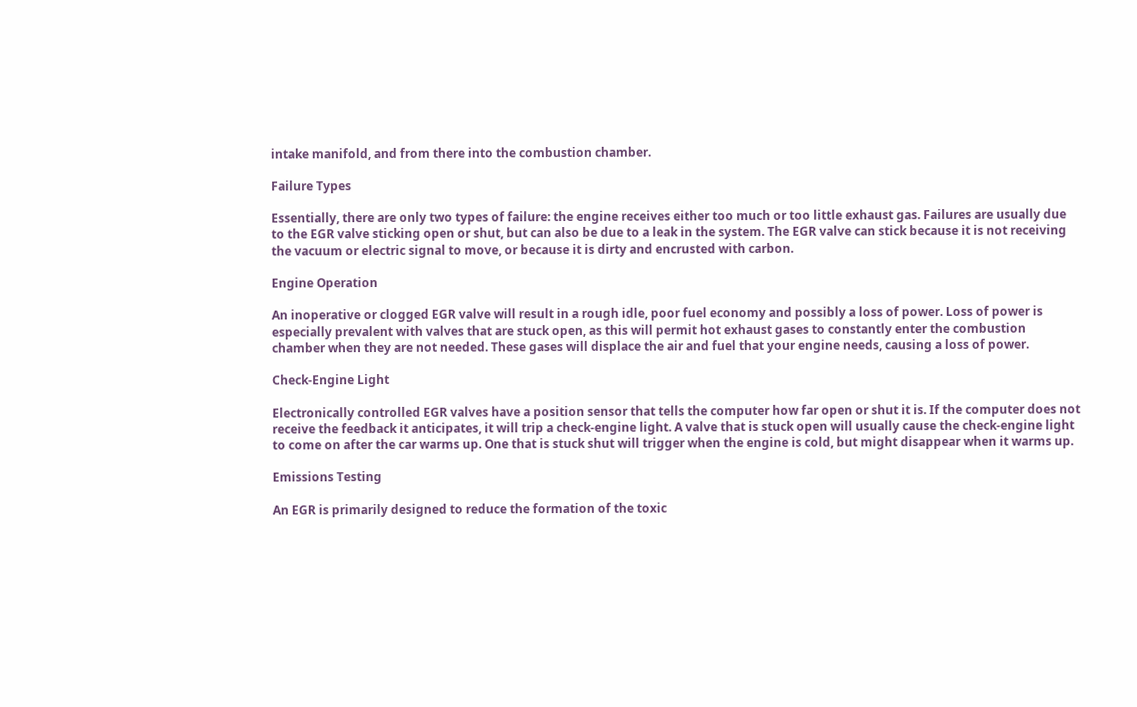intake manifold, and from there into the combustion chamber.

Failure Types

Essentially, there are only two types of failure: the engine receives either too much or too little exhaust gas. Failures are usually due to the EGR valve sticking open or shut, but can also be due to a leak in the system. The EGR valve can stick because it is not receiving the vacuum or electric signal to move, or because it is dirty and encrusted with carbon.

Engine Operation

An inoperative or clogged EGR valve will result in a rough idle, poor fuel economy and possibly a loss of power. Loss of power is especially prevalent with valves that are stuck open, as this will permit hot exhaust gases to constantly enter the combustion chamber when they are not needed. These gases will displace the air and fuel that your engine needs, causing a loss of power.

Check-Engine Light

Electronically controlled EGR valves have a position sensor that tells the computer how far open or shut it is. If the computer does not receive the feedback it anticipates, it will trip a check-engine light. A valve that is stuck open will usually cause the check-engine light to come on after the car warms up. One that is stuck shut will trigger when the engine is cold, but might disappear when it warms up.

Emissions Testing

An EGR is primarily designed to reduce the formation of the toxic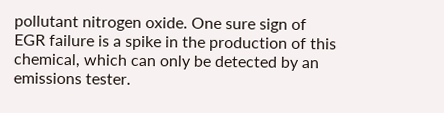pollutant nitrogen oxide. One sure sign of EGR failure is a spike in the production of this chemical, which can only be detected by an emissions tester.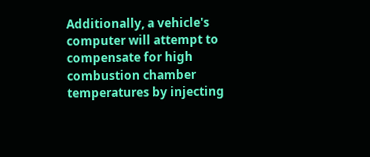Additionally, a vehicle's computer will attempt to compensate for high combustion chamber temperatures by injecting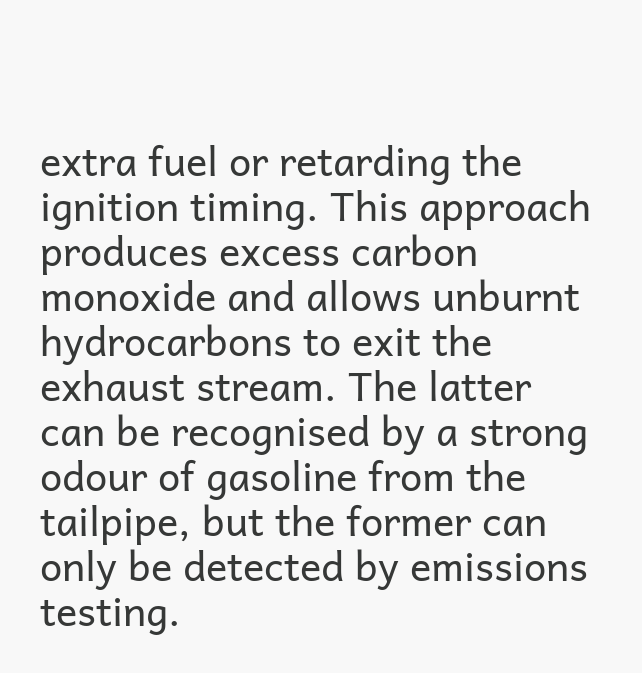extra fuel or retarding the ignition timing. This approach produces excess carbon monoxide and allows unburnt hydrocarbons to exit the exhaust stream. The latter can be recognised by a strong odour of gasoline from the tailpipe, but the former can only be detected by emissions testing.